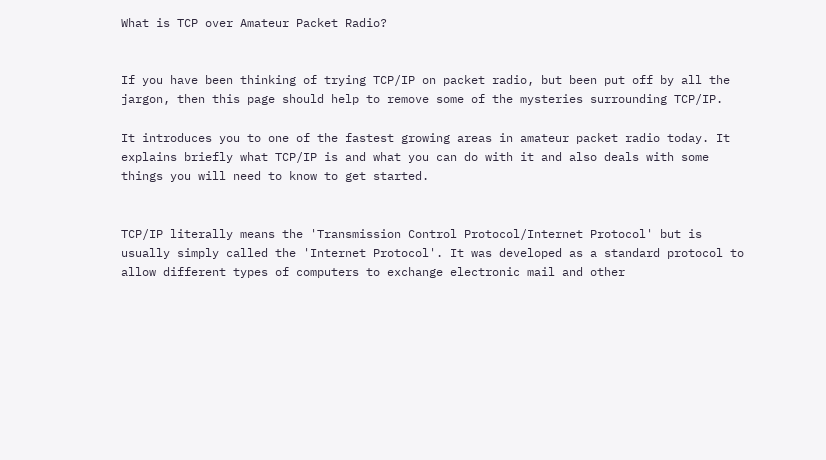What is TCP over Amateur Packet Radio?


If you have been thinking of trying TCP/IP on packet radio, but been put off by all the jargon, then this page should help to remove some of the mysteries surrounding TCP/IP.

It introduces you to one of the fastest growing areas in amateur packet radio today. It explains briefly what TCP/IP is and what you can do with it and also deals with some things you will need to know to get started.


TCP/IP literally means the 'Transmission Control Protocol/Internet Protocol' but is usually simply called the 'Internet Protocol'. It was developed as a standard protocol to allow different types of computers to exchange electronic mail and other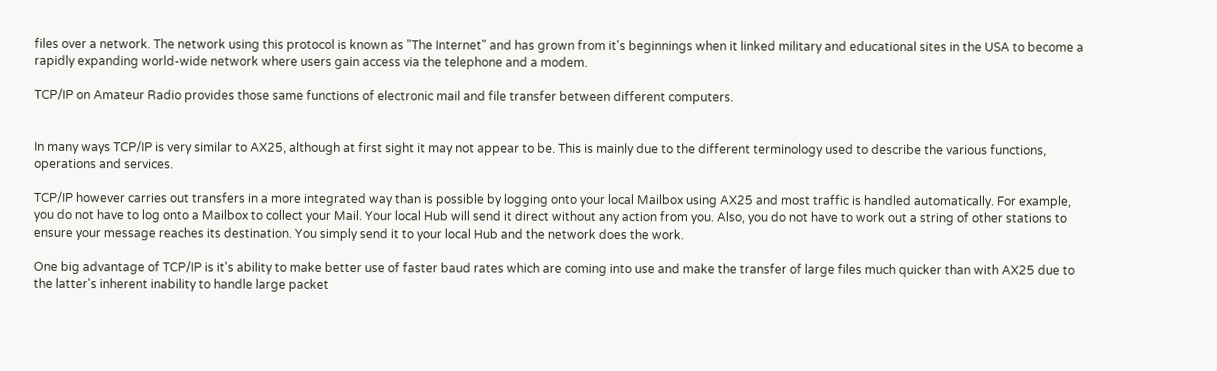files over a network. The network using this protocol is known as "The Internet" and has grown from it's beginnings when it linked military and educational sites in the USA to become a rapidly expanding world-wide network where users gain access via the telephone and a modem.

TCP/IP on Amateur Radio provides those same functions of electronic mail and file transfer between different computers.


In many ways TCP/IP is very similar to AX25, although at first sight it may not appear to be. This is mainly due to the different terminology used to describe the various functions, operations and services.

TCP/IP however carries out transfers in a more integrated way than is possible by logging onto your local Mailbox using AX25 and most traffic is handled automatically. For example, you do not have to log onto a Mailbox to collect your Mail. Your local Hub will send it direct without any action from you. Also, you do not have to work out a string of other stations to ensure your message reaches its destination. You simply send it to your local Hub and the network does the work.

One big advantage of TCP/IP is it's ability to make better use of faster baud rates which are coming into use and make the transfer of large files much quicker than with AX25 due to the latter's inherent inability to handle large packet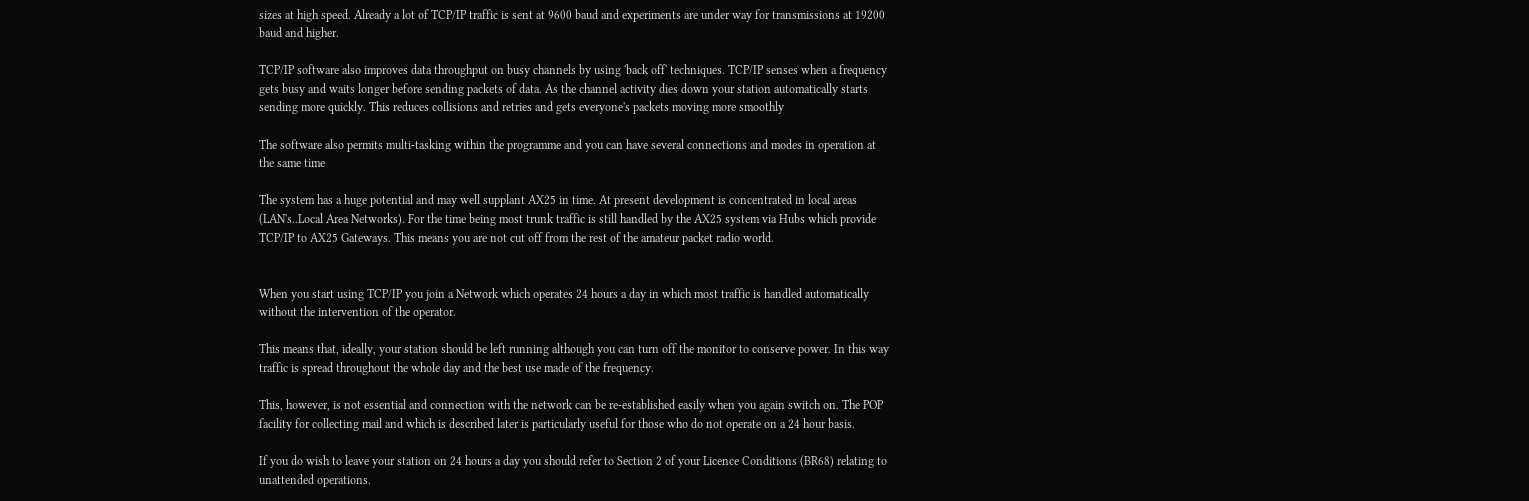sizes at high speed. Already a lot of TCP/IP traffic is sent at 9600 baud and experiments are under way for transmissions at 19200 baud and higher.

TCP/IP software also improves data throughput on busy channels by using 'back off' techniques. TCP/IP senses when a frequency gets busy and waits longer before sending packets of data. As the channel activity dies down your station automatically starts sending more quickly. This reduces collisions and retries and gets everyone's packets moving more smoothly

The software also permits multi-tasking within the programme and you can have several connections and modes in operation at the same time

The system has a huge potential and may well supplant AX25 in time. At present development is concentrated in local areas (LAN's..Local Area Networks). For the time being most trunk traffic is still handled by the AX25 system via Hubs which provide TCP/IP to AX25 Gateways. This means you are not cut off from the rest of the amateur packet radio world.


When you start using TCP/IP you join a Network which operates 24 hours a day in which most traffic is handled automatically without the intervention of the operator.

This means that, ideally, your station should be left running although you can turn off the monitor to conserve power. In this way traffic is spread throughout the whole day and the best use made of the frequency.

This, however, is not essential and connection with the network can be re-established easily when you again switch on. The POP facility for collecting mail and which is described later is particularly useful for those who do not operate on a 24 hour basis.

If you do wish to leave your station on 24 hours a day you should refer to Section 2 of your Licence Conditions (BR68) relating to unattended operations.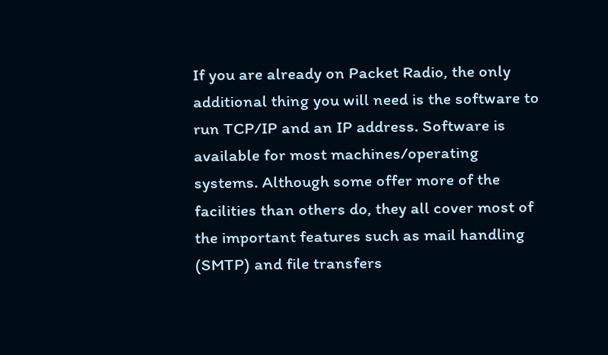If you are already on Packet Radio, the only additional thing you will need is the software to run TCP/IP and an IP address. Software is available for most machines/operating systems. Although some offer more of the facilities than others do, they all cover most of the important features such as mail handling (SMTP) and file transfers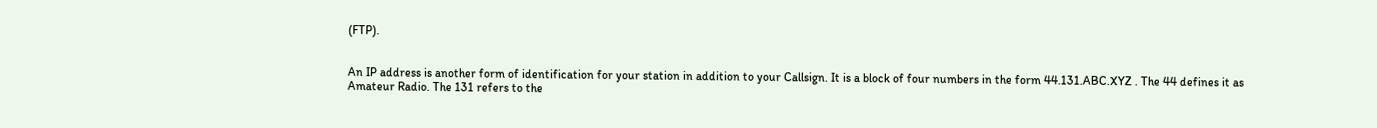(FTP).


An IP address is another form of identification for your station in addition to your Callsign. It is a block of four numbers in the form 44.131.ABC.XYZ . The 44 defines it as Amateur Radio. The 131 refers to the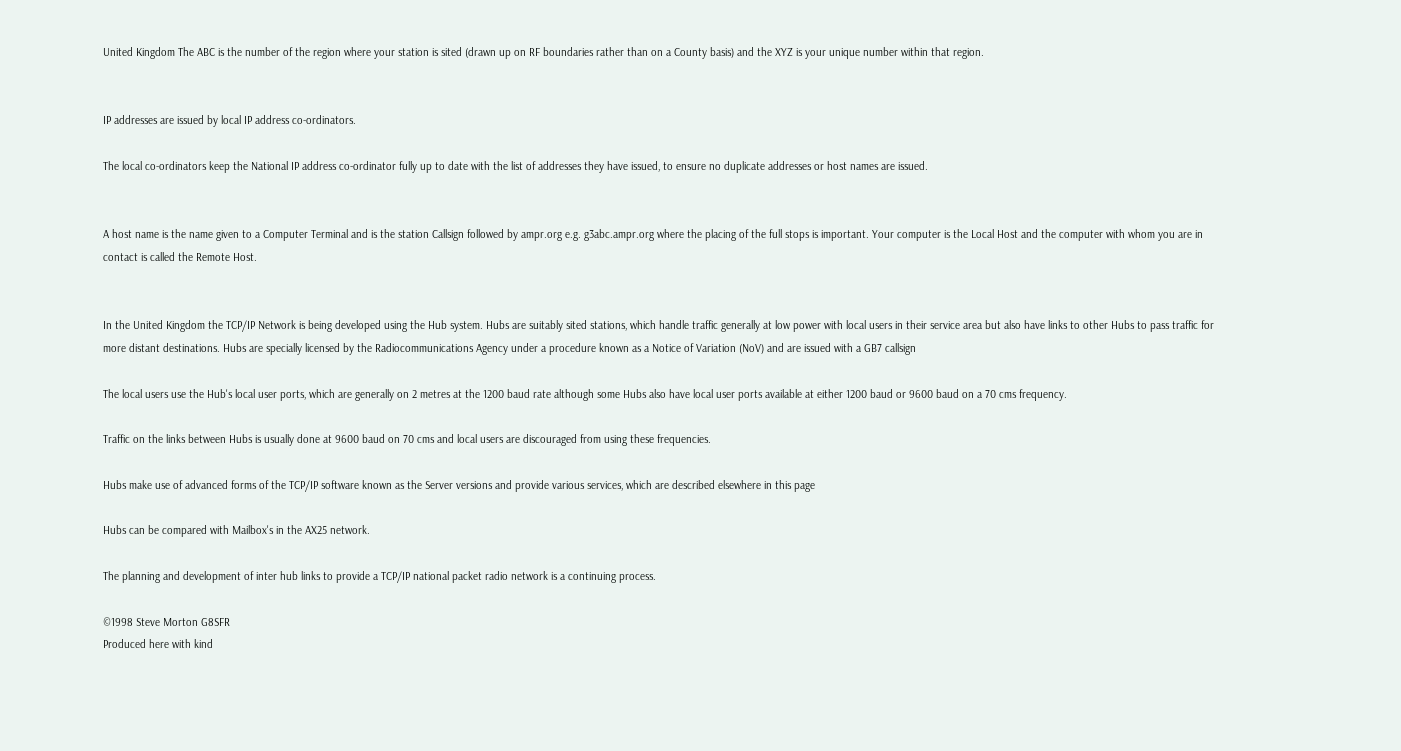United Kingdom The ABC is the number of the region where your station is sited (drawn up on RF boundaries rather than on a County basis) and the XYZ is your unique number within that region.


IP addresses are issued by local IP address co-ordinators.

The local co-ordinators keep the National IP address co-ordinator fully up to date with the list of addresses they have issued, to ensure no duplicate addresses or host names are issued.


A host name is the name given to a Computer Terminal and is the station Callsign followed by ampr.org e.g. g3abc.ampr.org where the placing of the full stops is important. Your computer is the Local Host and the computer with whom you are in contact is called the Remote Host.


In the United Kingdom the TCP/IP Network is being developed using the Hub system. Hubs are suitably sited stations, which handle traffic generally at low power with local users in their service area but also have links to other Hubs to pass traffic for more distant destinations. Hubs are specially licensed by the Radiocommunications Agency under a procedure known as a Notice of Variation (NoV) and are issued with a GB7 callsign

The local users use the Hub's local user ports, which are generally on 2 metres at the 1200 baud rate although some Hubs also have local user ports available at either 1200 baud or 9600 baud on a 70 cms frequency.

Traffic on the links between Hubs is usually done at 9600 baud on 70 cms and local users are discouraged from using these frequencies.

Hubs make use of advanced forms of the TCP/IP software known as the Server versions and provide various services, which are described elsewhere in this page

Hubs can be compared with Mailbox's in the AX25 network.

The planning and development of inter hub links to provide a TCP/IP national packet radio network is a continuing process.

©1998 Steve Morton G8SFR
Produced here with kind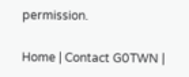permission.

Home | Contact G0TWN |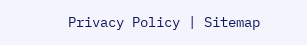Privacy Policy | Sitemap